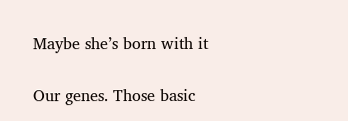Maybe she’s born with it

Our genes. Those basic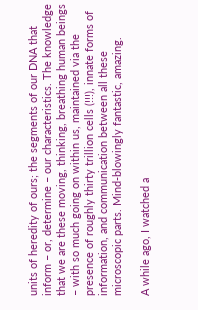units of heredity of ours; the segments of our DNA that inform – or, determine – our characteristics. The knowledge that we are these moving, thinking, breathing human beings – with so much going on within us, maintained via the presence of roughly thirty trillion cells (!!!), innate forms of information, and communication between all these microscopic parts. Mind-blowingly fantastic, amazing.

A while ago, I watched a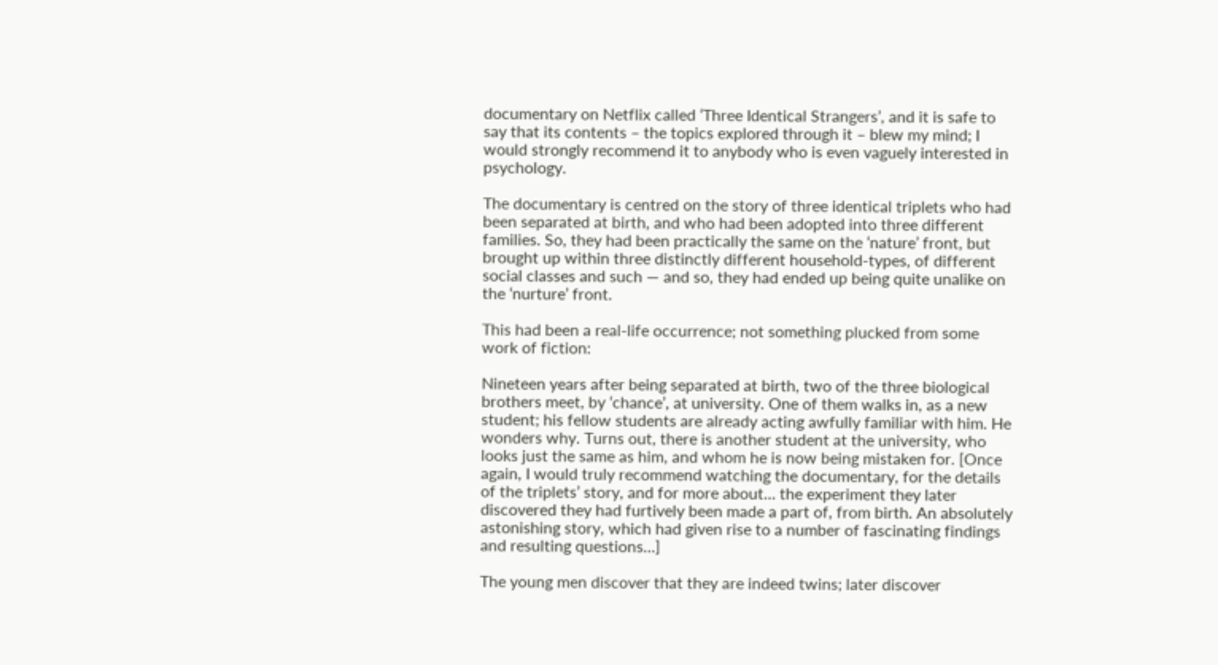documentary on Netflix called ‘Three Identical Strangers’, and it is safe to say that its contents – the topics explored through it – blew my mind; I would strongly recommend it to anybody who is even vaguely interested in psychology.

The documentary is centred on the story of three identical triplets who had been separated at birth, and who had been adopted into three different families. So, they had been practically the same on the ‘nature’ front, but brought up within three distinctly different household-types, of different social classes and such — and so, they had ended up being quite unalike on the ‘nurture’ front.

This had been a real-life occurrence; not something plucked from some work of fiction:

Nineteen years after being separated at birth, two of the three biological brothers meet, by ‘chance’, at university. One of them walks in, as a new student; his fellow students are already acting awfully familiar with him. He wonders why. Turns out, there is another student at the university, who looks just the same as him, and whom he is now being mistaken for. [Once again, I would truly recommend watching the documentary, for the details of the triplets’ story, and for more about… the experiment they later discovered they had furtively been made a part of, from birth. An absolutely astonishing story, which had given rise to a number of fascinating findings and resulting questions…]

The young men discover that they are indeed twins; later discover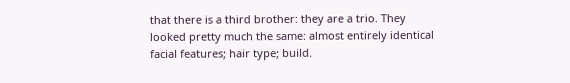that there is a third brother: they are a trio. They looked pretty much the same: almost entirely identical facial features; hair type; build.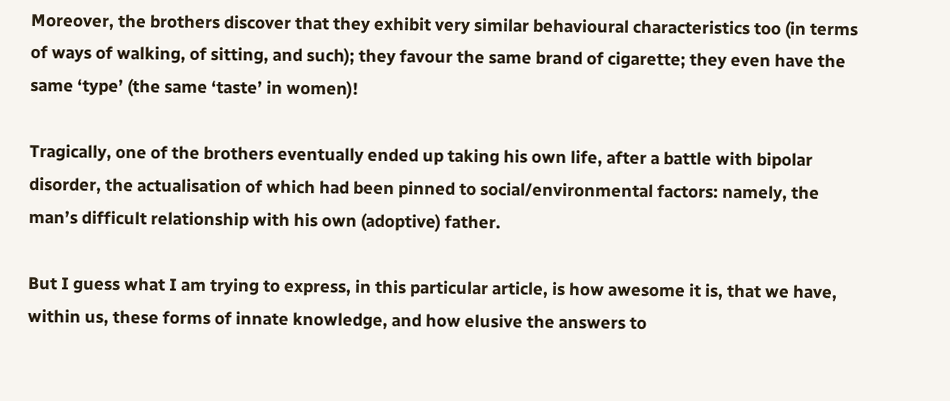Moreover, the brothers discover that they exhibit very similar behavioural characteristics too (in terms of ways of walking, of sitting, and such); they favour the same brand of cigarette; they even have the same ‘type’ (the same ‘taste’ in women)!

Tragically, one of the brothers eventually ended up taking his own life, after a battle with bipolar disorder, the actualisation of which had been pinned to social/environmental factors: namely, the man’s difficult relationship with his own (adoptive) father.

But I guess what I am trying to express, in this particular article, is how awesome it is, that we have, within us, these forms of innate knowledge, and how elusive the answers to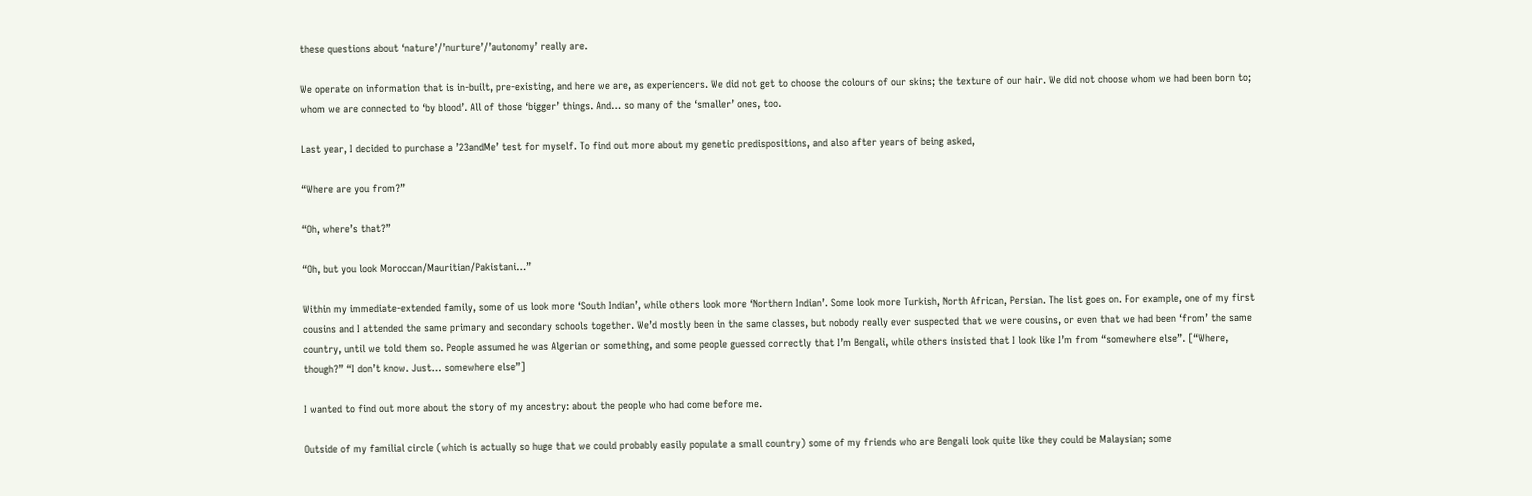these questions about ‘nature’/’nurture’/’autonomy’ really are.

We operate on information that is in-built, pre-existing, and here we are, as experiencers. We did not get to choose the colours of our skins; the texture of our hair. We did not choose whom we had been born to; whom we are connected to ‘by blood’. All of those ‘bigger’ things. And… so many of the ‘smaller’ ones, too.

Last year, I decided to purchase a ’23andMe’ test for myself. To find out more about my genetic predispositions, and also after years of being asked,

“Where are you from?”

“Oh, where’s that?”

“Oh, but you look Moroccan/Mauritian/Pakistani…”

Within my immediate-extended family, some of us look more ‘South Indian’, while others look more ‘Northern Indian’. Some look more Turkish, North African, Persian. The list goes on. For example, one of my first cousins and I attended the same primary and secondary schools together. We’d mostly been in the same classes, but nobody really ever suspected that we were cousins, or even that we had been ‘from’ the same country, until we told them so. People assumed he was Algerian or something, and some people guessed correctly that I’m Bengali, while others insisted that I look like I’m from “somewhere else”. [“Where, though?” “I don’t know. Just… somewhere else”]

I wanted to find out more about the story of my ancestry: about the people who had come before me.

Outside of my familial circle (which is actually so huge that we could probably easily populate a small country) some of my friends who are Bengali look quite like they could be Malaysian; some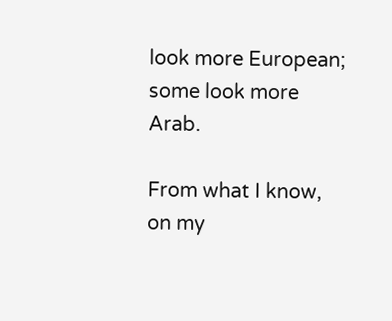look more European; some look more Arab.

From what I know, on my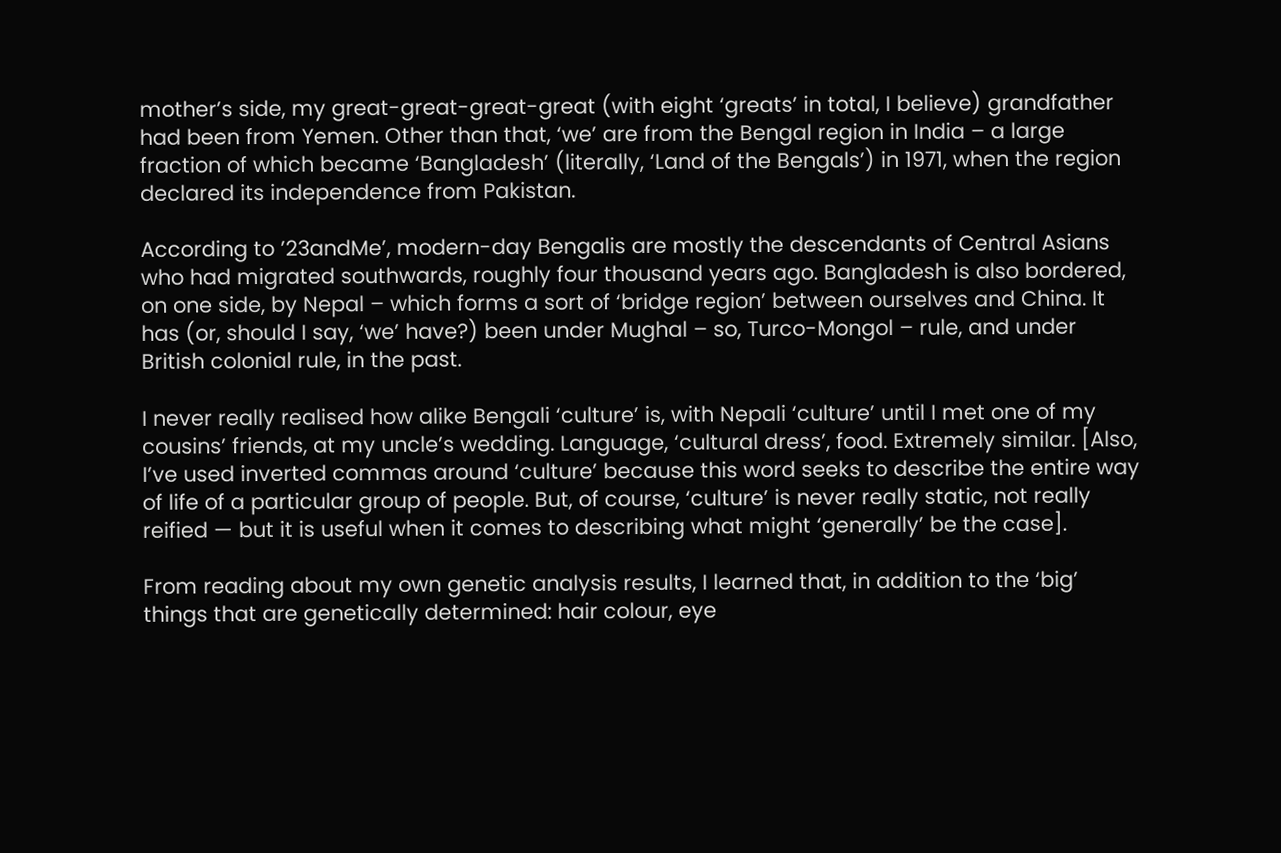mother’s side, my great-great-great-great (with eight ‘greats’ in total, I believe) grandfather had been from Yemen. Other than that, ‘we’ are from the Bengal region in India – a large fraction of which became ‘Bangladesh’ (literally, ‘Land of the Bengals’) in 1971, when the region declared its independence from Pakistan.

According to ’23andMe’, modern-day Bengalis are mostly the descendants of Central Asians who had migrated southwards, roughly four thousand years ago. Bangladesh is also bordered, on one side, by Nepal – which forms a sort of ‘bridge region’ between ourselves and China. It has (or, should I say, ‘we’ have?) been under Mughal – so, Turco-Mongol – rule, and under British colonial rule, in the past.

I never really realised how alike Bengali ‘culture’ is, with Nepali ‘culture’ until I met one of my cousins’ friends, at my uncle’s wedding. Language, ‘cultural dress’, food. Extremely similar. [Also, I’ve used inverted commas around ‘culture’ because this word seeks to describe the entire way of life of a particular group of people. But, of course, ‘culture’ is never really static, not really reified — but it is useful when it comes to describing what might ‘generally’ be the case].

From reading about my own genetic analysis results, I learned that, in addition to the ‘big’ things that are genetically determined: hair colour, eye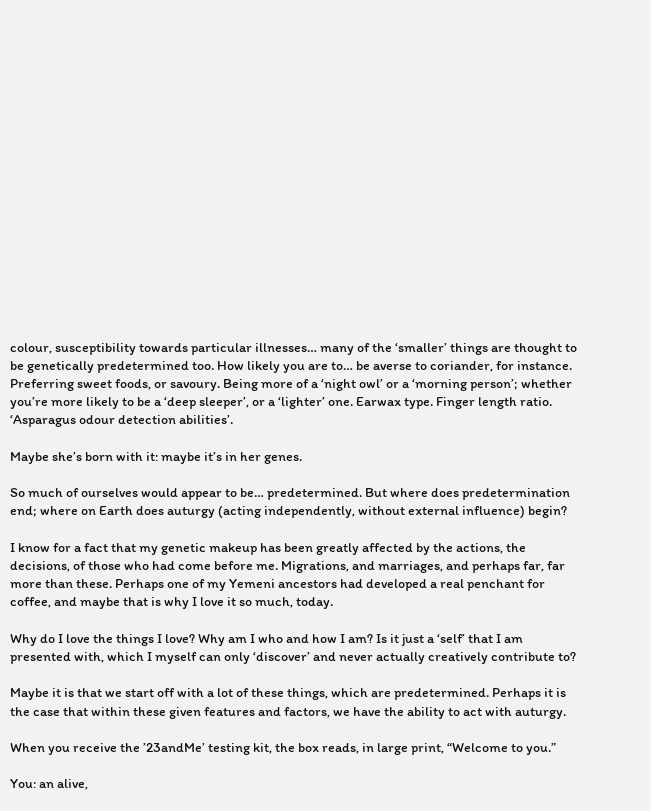colour, susceptibility towards particular illnesses… many of the ‘smaller’ things are thought to be genetically predetermined too. How likely you are to… be averse to coriander, for instance. Preferring sweet foods, or savoury. Being more of a ‘night owl’ or a ‘morning person’; whether you’re more likely to be a ‘deep sleeper’, or a ‘lighter’ one. Earwax type. Finger length ratio. ‘Asparagus odour detection abilities’.

Maybe she’s born with it: maybe it’s in her genes.

So much of ourselves would appear to be… predetermined. But where does predetermination end; where on Earth does auturgy (acting independently, without external influence) begin?

I know for a fact that my genetic makeup has been greatly affected by the actions, the decisions, of those who had come before me. Migrations, and marriages, and perhaps far, far more than these. Perhaps one of my Yemeni ancestors had developed a real penchant for coffee, and maybe that is why I love it so much, today.

Why do I love the things I love? Why am I who and how I am? Is it just a ‘self’ that I am presented with, which I myself can only ‘discover’ and never actually creatively contribute to?

Maybe it is that we start off with a lot of these things, which are predetermined. Perhaps it is the case that within these given features and factors, we have the ability to act with auturgy.

When you receive the ’23andMe’ testing kit, the box reads, in large print, “Welcome to you.”

You: an alive,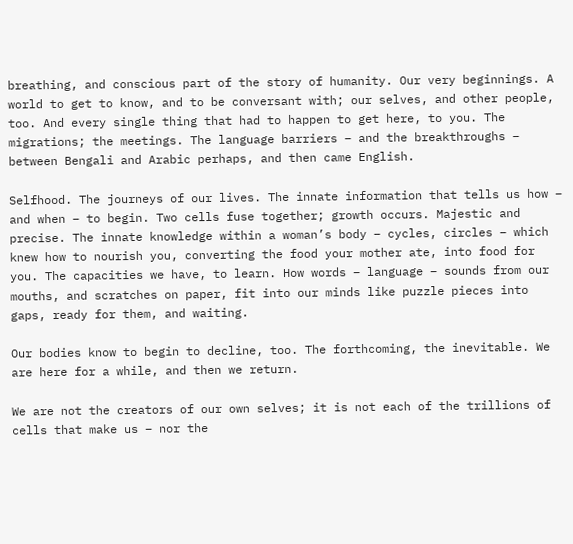breathing, and conscious part of the story of humanity. Our very beginnings. A world to get to know, and to be conversant with; our selves, and other people, too. And every single thing that had to happen to get here, to you. The migrations; the meetings. The language barriers – and the breakthroughs – between Bengali and Arabic perhaps, and then came English.

Selfhood. The journeys of our lives. The innate information that tells us how – and when – to begin. Two cells fuse together; growth occurs. Majestic and precise. The innate knowledge within a woman’s body – cycles, circles – which knew how to nourish you, converting the food your mother ate, into food for you. The capacities we have, to learn. How words – language – sounds from our mouths, and scratches on paper, fit into our minds like puzzle pieces into gaps, ready for them, and waiting.

Our bodies know to begin to decline, too. The forthcoming, the inevitable. We are here for a while, and then we return.

We are not the creators of our own selves; it is not each of the trillions of cells that make us – nor the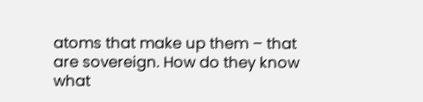atoms that make up them – that are sovereign. How do they know what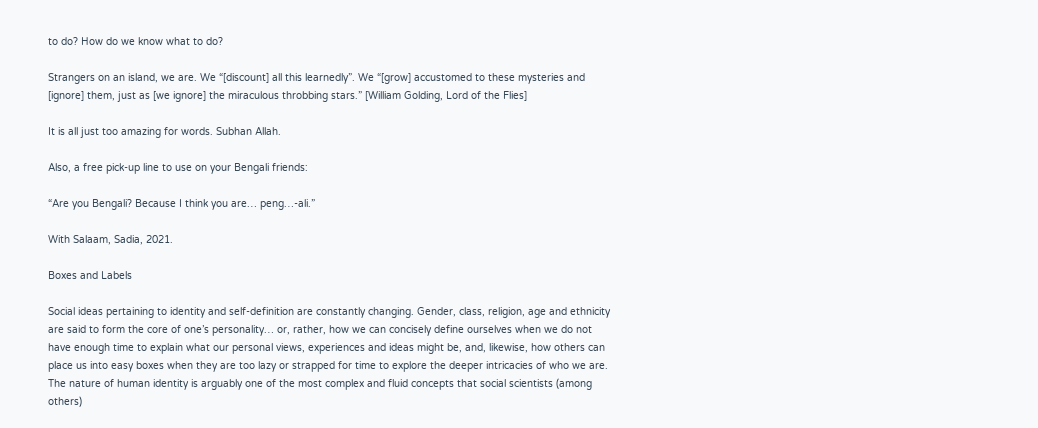to do? How do we know what to do?

Strangers on an island, we are. We “[discount] all this learnedly”. We “[grow] accustomed to these mysteries and [ignore] them, just as [we ignore] the miraculous throbbing stars.” [William Golding, Lord of the Flies]

It is all just too amazing for words. Subhan Allah.

Also, a free pick-up line to use on your Bengali friends:

“Are you Bengali? Because I think you are… peng…-ali.”

With Salaam, Sadia, 2021.

Boxes and Labels

Social ideas pertaining to identity and self-definition are constantly changing. Gender, class, religion, age and ethnicity are said to form the core of one’s personality… or, rather, how we can concisely define ourselves when we do not have enough time to explain what our personal views, experiences and ideas might be, and, likewise, how others can place us into easy boxes when they are too lazy or strapped for time to explore the deeper intricacies of who we are. The nature of human identity is arguably one of the most complex and fluid concepts that social scientists (among others)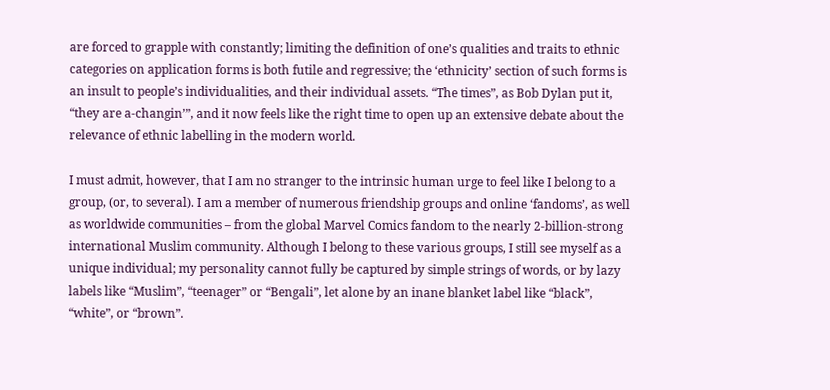are forced to grapple with constantly; limiting the definition of one’s qualities and traits to ethnic categories on application forms is both futile and regressive; the ‘ethnicity’ section of such forms is an insult to people’s individualities, and their individual assets. “The times”, as Bob Dylan put it, “they are a-changin’”, and it now feels like the right time to open up an extensive debate about the relevance of ethnic labelling in the modern world.

I must admit, however, that I am no stranger to the intrinsic human urge to feel like I belong to a group, (or, to several). I am a member of numerous friendship groups and online ‘fandoms’, as well as worldwide communities – from the global Marvel Comics fandom to the nearly 2-billion-strong international Muslim community. Although I belong to these various groups, I still see myself as a unique individual; my personality cannot fully be captured by simple strings of words, or by lazy labels like “Muslim”, “teenager” or “Bengali”, let alone by an inane blanket label like “black”, “white”, or “brown”.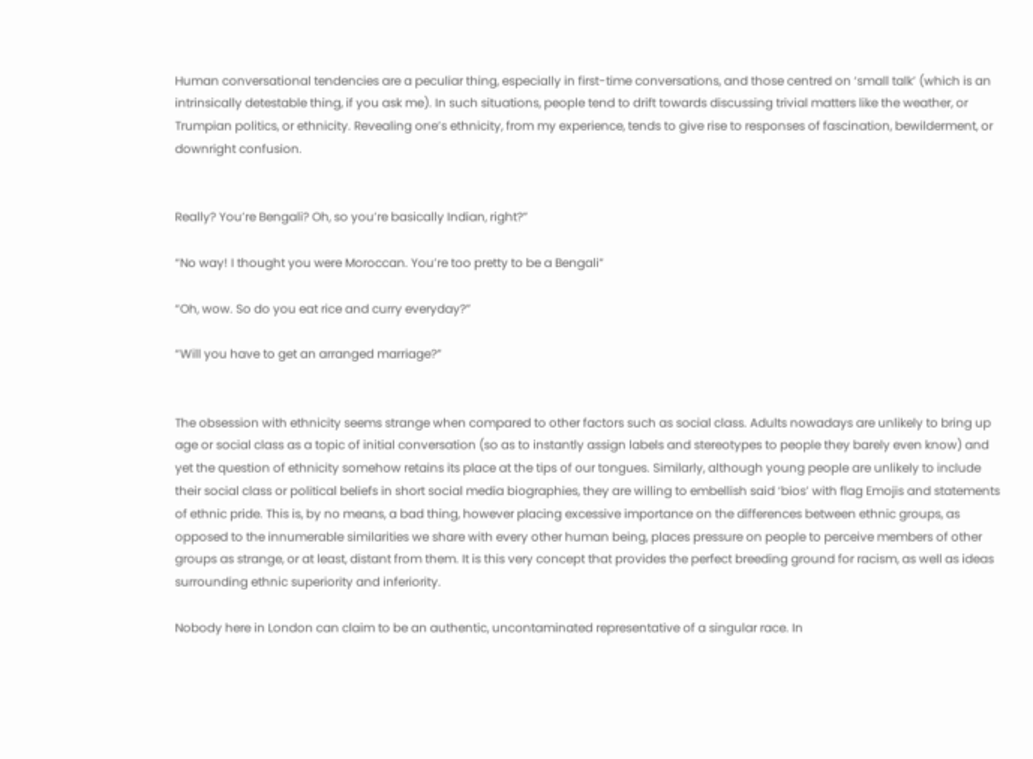Human conversational tendencies are a peculiar thing, especially in first-time conversations, and those centred on ‘small talk’ (which is an intrinsically detestable thing, if you ask me). In such situations, people tend to drift towards discussing trivial matters like the weather, or Trumpian politics, or ethnicity. Revealing one’s ethnicity, from my experience, tends to give rise to responses of fascination, bewilderment, or downright confusion.


Really? You’re Bengali? Oh, so you’re basically Indian, right?”

“No way! I thought you were Moroccan. You’re too pretty to be a Bengali”

“Oh, wow. So do you eat rice and curry everyday?”

“Will you have to get an arranged marriage?”


The obsession with ethnicity seems strange when compared to other factors such as social class. Adults nowadays are unlikely to bring up age or social class as a topic of initial conversation (so as to instantly assign labels and stereotypes to people they barely even know) and yet the question of ethnicity somehow retains its place at the tips of our tongues. Similarly, although young people are unlikely to include their social class or political beliefs in short social media biographies, they are willing to embellish said ‘bios’ with flag Emojis and statements of ethnic pride. This is, by no means, a bad thing, however placing excessive importance on the differences between ethnic groups, as opposed to the innumerable similarities we share with every other human being, places pressure on people to perceive members of other groups as strange, or at least, distant from them. It is this very concept that provides the perfect breeding ground for racism, as well as ideas surrounding ethnic superiority and inferiority.

Nobody here in London can claim to be an authentic, uncontaminated representative of a singular race. In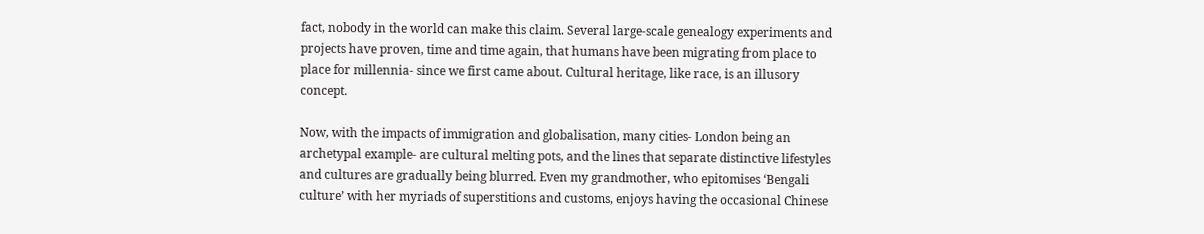fact, nobody in the world can make this claim. Several large-scale genealogy experiments and projects have proven, time and time again, that humans have been migrating from place to place for millennia- since we first came about. Cultural heritage, like race, is an illusory concept.

Now, with the impacts of immigration and globalisation, many cities- London being an archetypal example- are cultural melting pots, and the lines that separate distinctive lifestyles and cultures are gradually being blurred. Even my grandmother, who epitomises ‘Bengali culture’ with her myriads of superstitions and customs, enjoys having the occasional Chinese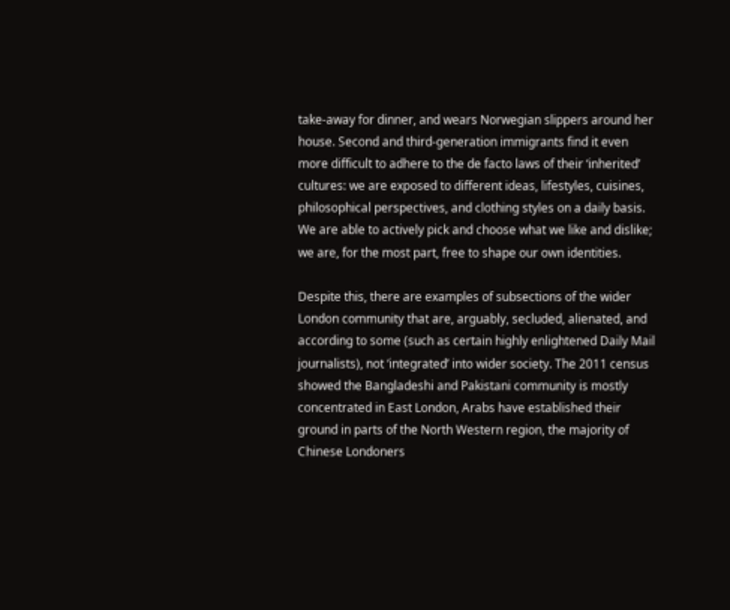take-away for dinner, and wears Norwegian slippers around her house. Second and third-generation immigrants find it even more difficult to adhere to the de facto laws of their ‘inherited’ cultures: we are exposed to different ideas, lifestyles, cuisines, philosophical perspectives, and clothing styles on a daily basis. We are able to actively pick and choose what we like and dislike; we are, for the most part, free to shape our own identities.

Despite this, there are examples of subsections of the wider London community that are, arguably, secluded, alienated, and according to some (such as certain highly enlightened Daily Mail journalists), not ‘integrated’ into wider society. The 2011 census showed the Bangladeshi and Pakistani community is mostly concentrated in East London, Arabs have established their ground in parts of the North Western region, the majority of Chinese Londoners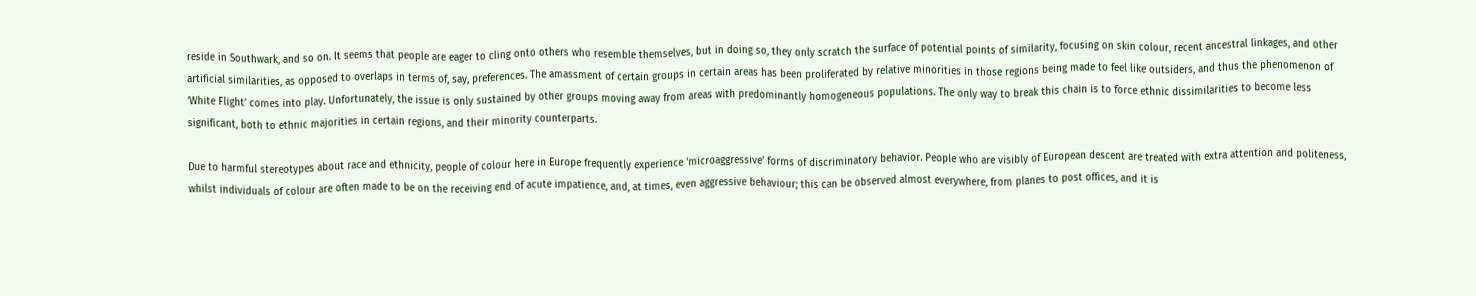reside in Southwark, and so on. It seems that people are eager to cling onto others who resemble themselves, but in doing so, they only scratch the surface of potential points of similarity, focusing on skin colour, recent ancestral linkages, and other artificial similarities, as opposed to overlaps in terms of, say, preferences. The amassment of certain groups in certain areas has been proliferated by relative minorities in those regions being made to feel like outsiders, and thus the phenomenon of ‘White Flight’ comes into play. Unfortunately, the issue is only sustained by other groups moving away from areas with predominantly homogeneous populations. The only way to break this chain is to force ethnic dissimilarities to become less significant, both to ethnic majorities in certain regions, and their minority counterparts.

Due to harmful stereotypes about race and ethnicity, people of colour here in Europe frequently experience ‘microaggressive’ forms of discriminatory behavior. People who are visibly of European descent are treated with extra attention and politeness, whilst individuals of colour are often made to be on the receiving end of acute impatience, and, at times, even aggressive behaviour; this can be observed almost everywhere, from planes to post offices, and it is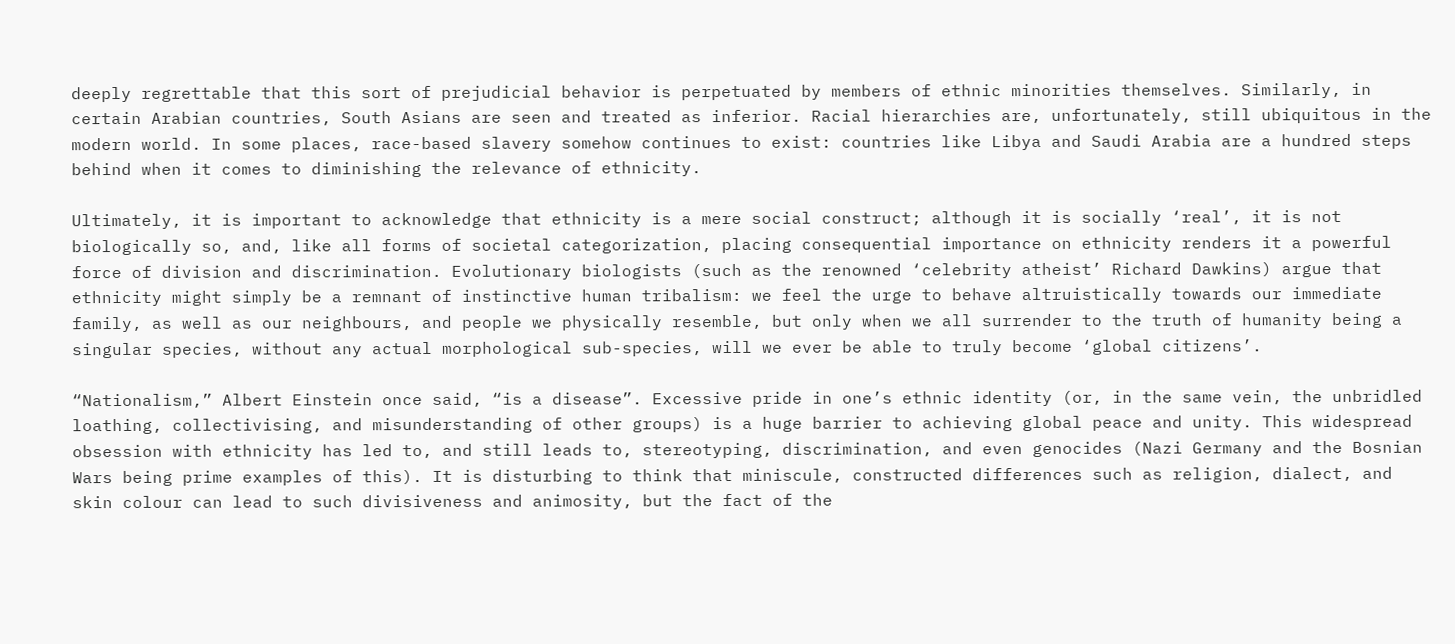deeply regrettable that this sort of prejudicial behavior is perpetuated by members of ethnic minorities themselves. Similarly, in certain Arabian countries, South Asians are seen and treated as inferior. Racial hierarchies are, unfortunately, still ubiquitous in the modern world. In some places, race-based slavery somehow continues to exist: countries like Libya and Saudi Arabia are a hundred steps behind when it comes to diminishing the relevance of ethnicity.

Ultimately, it is important to acknowledge that ethnicity is a mere social construct; although it is socially ‘real’, it is not biologically so, and, like all forms of societal categorization, placing consequential importance on ethnicity renders it a powerful force of division and discrimination. Evolutionary biologists (such as the renowned ‘celebrity atheist’ Richard Dawkins) argue that ethnicity might simply be a remnant of instinctive human tribalism: we feel the urge to behave altruistically towards our immediate family, as well as our neighbours, and people we physically resemble, but only when we all surrender to the truth of humanity being a singular species, without any actual morphological sub-species, will we ever be able to truly become ‘global citizens’.

“Nationalism,” Albert Einstein once said, “is a disease”. Excessive pride in one’s ethnic identity (or, in the same vein, the unbridled loathing, collectivising, and misunderstanding of other groups) is a huge barrier to achieving global peace and unity. This widespread obsession with ethnicity has led to, and still leads to, stereotyping, discrimination, and even genocides (Nazi Germany and the Bosnian Wars being prime examples of this). It is disturbing to think that miniscule, constructed differences such as religion, dialect, and skin colour can lead to such divisiveness and animosity, but the fact of the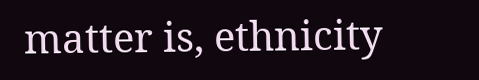matter is, ethnicity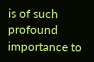is of such profound importance to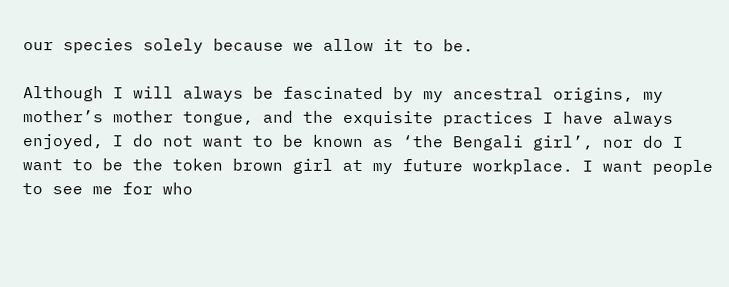our species solely because we allow it to be.

Although I will always be fascinated by my ancestral origins, my mother’s mother tongue, and the exquisite practices I have always enjoyed, I do not want to be known as ‘the Bengali girl’, nor do I want to be the token brown girl at my future workplace. I want people to see me for who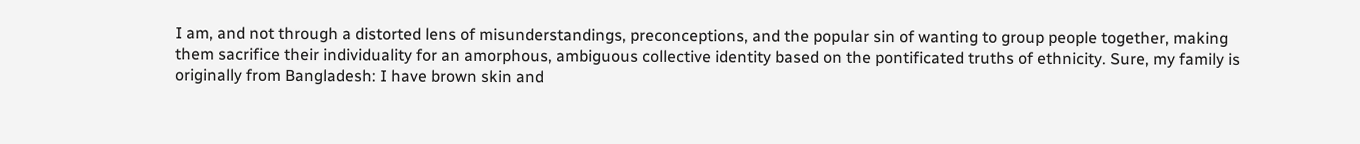I am, and not through a distorted lens of misunderstandings, preconceptions, and the popular sin of wanting to group people together, making them sacrifice their individuality for an amorphous, ambiguous collective identity based on the pontificated truths of ethnicity. Sure, my family is originally from Bangladesh: I have brown skin and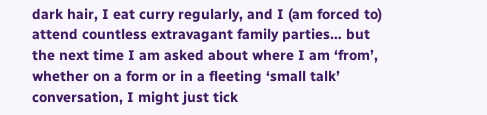dark hair, I eat curry regularly, and I (am forced to) attend countless extravagant family parties… but the next time I am asked about where I am ‘from’, whether on a form or in a fleeting ‘small talk’ conversation, I might just tick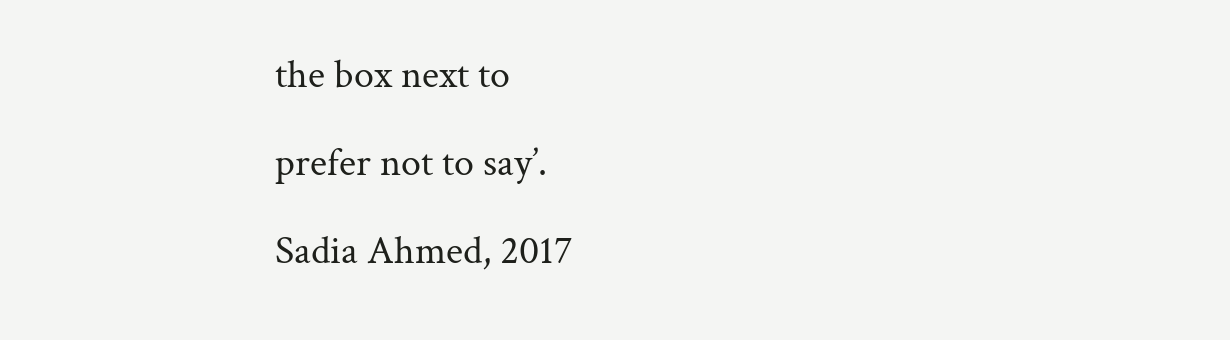the box next to

prefer not to say’.

Sadia Ahmed, 2017